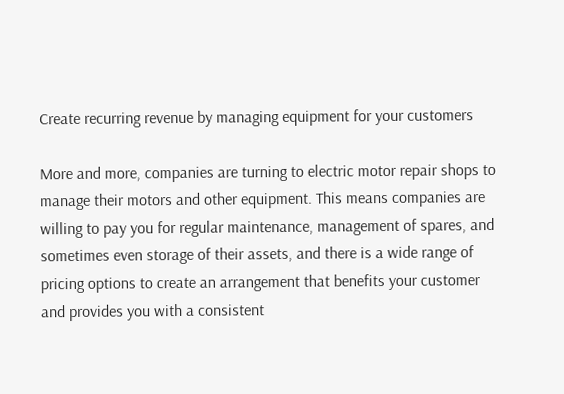Create recurring revenue by managing equipment for your customers

More and more, companies are turning to electric motor repair shops to manage their motors and other equipment. This means companies are willing to pay you for regular maintenance, management of spares, and sometimes even storage of their assets, and there is a wide range of pricing options to create an arrangement that benefits your customer and provides you with a consistent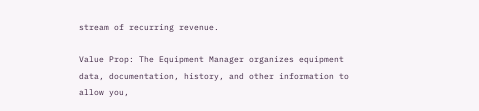stream of recurring revenue.

Value Prop: The Equipment Manager organizes equipment data, documentation, history, and other information to allow you,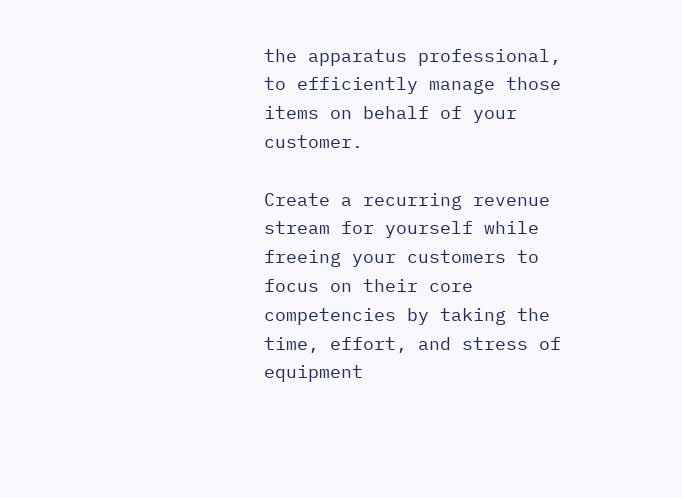the apparatus professional, to efficiently manage those items on behalf of your customer.

Create a recurring revenue stream for yourself while freeing your customers to focus on their core competencies by taking the time, effort, and stress of equipment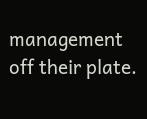management off their plate.